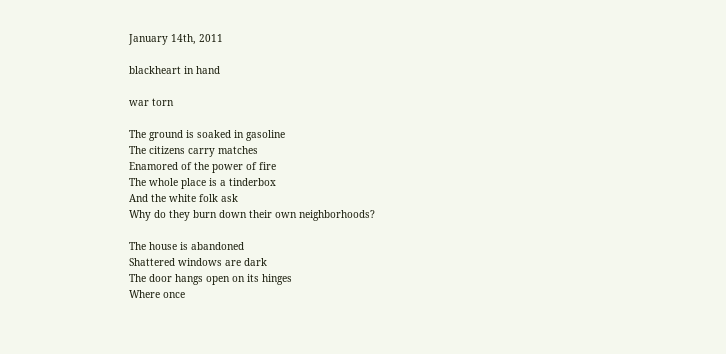January 14th, 2011

blackheart in hand

war torn

The ground is soaked in gasoline
The citizens carry matches
Enamored of the power of fire
The whole place is a tinderbox
And the white folk ask
Why do they burn down their own neighborhoods?

The house is abandoned
Shattered windows are dark
The door hangs open on its hinges
Where once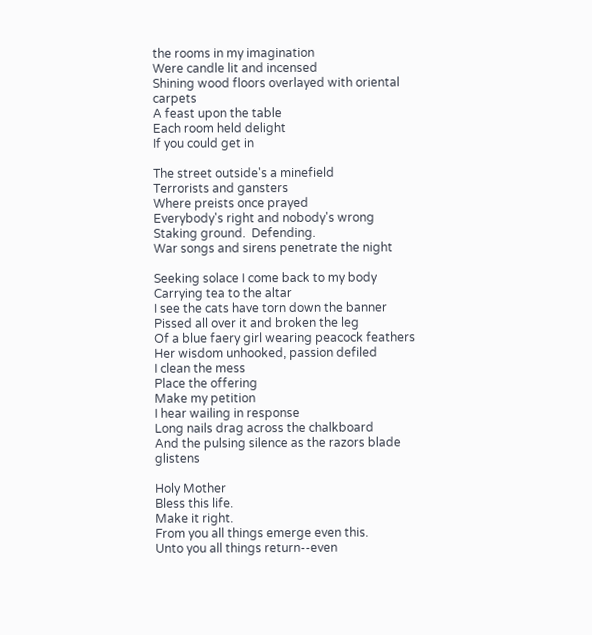the rooms in my imagination
Were candle lit and incensed
Shining wood floors overlayed with oriental carpets
A feast upon the table
Each room held delight
If you could get in

The street outside's a minefield
Terrorists and gansters
Where preists once prayed
Everybody's right and nobody's wrong
Staking ground.  Defending.
War songs and sirens penetrate the night

Seeking solace I come back to my body
Carrying tea to the altar
I see the cats have torn down the banner
Pissed all over it and broken the leg
Of a blue faery girl wearing peacock feathers
Her wisdom unhooked, passion defiled
I clean the mess
Place the offering
Make my petition
I hear wailing in response
Long nails drag across the chalkboard
And the pulsing silence as the razors blade glistens

Holy Mother
Bless this life.
Make it right.
From you all things emerge even this.
Unto you all things return--even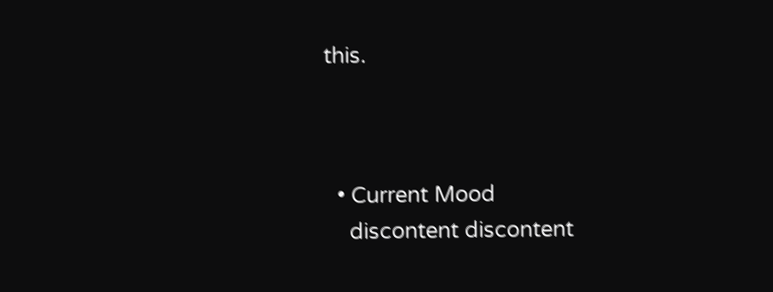this.



  • Current Mood
    discontent discontent